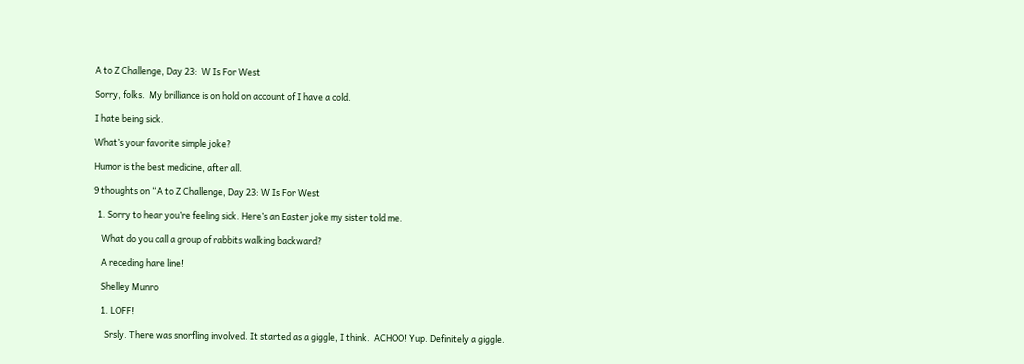A to Z Challenge, Day 23:  W Is For West

Sorry, folks.  My brilliance is on hold on account of I have a cold.

I hate being sick.

What’s your favorite simple joke?

Humor is the best medicine, after all.

9 thoughts on “A to Z Challenge, Day 23: W Is For West

  1. Sorry to hear you’re feeling sick. Here’s an Easter joke my sister told me.

    What do you call a group of rabbits walking backward?

    A receding hare line!

    Shelley Munro

    1. LOFF!

      Srsly. There was snorfling involved. It started as a giggle, I think.  ACHOO! Yup. Definitely a giggle.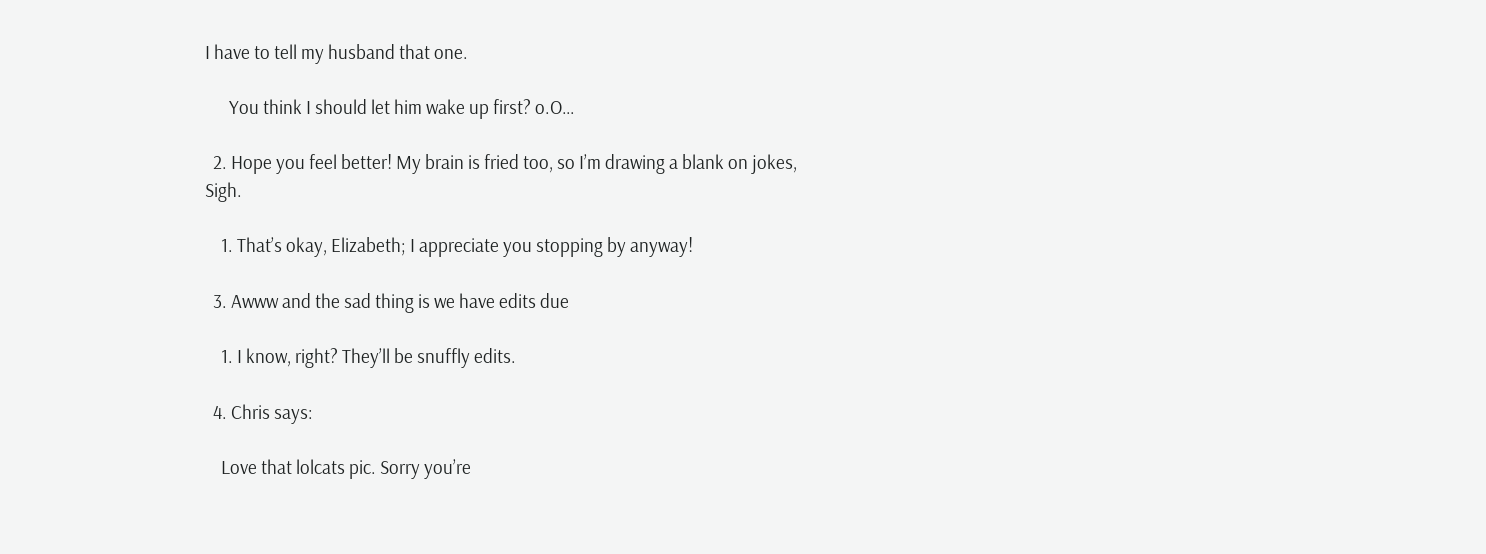I have to tell my husband that one.

      You think I should let him wake up first? o.O…

  2. Hope you feel better! My brain is fried too, so I’m drawing a blank on jokes, Sigh.

    1. That’s okay, Elizabeth; I appreciate you stopping by anyway!

  3. Awww and the sad thing is we have edits due

    1. I know, right? They’ll be snuffly edits.

  4. Chris says:

    Love that lolcats pic. Sorry you’re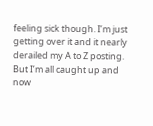feeling sick though. I’m just getting over it and it nearly derailed my A to Z posting. But I’m all caught up and now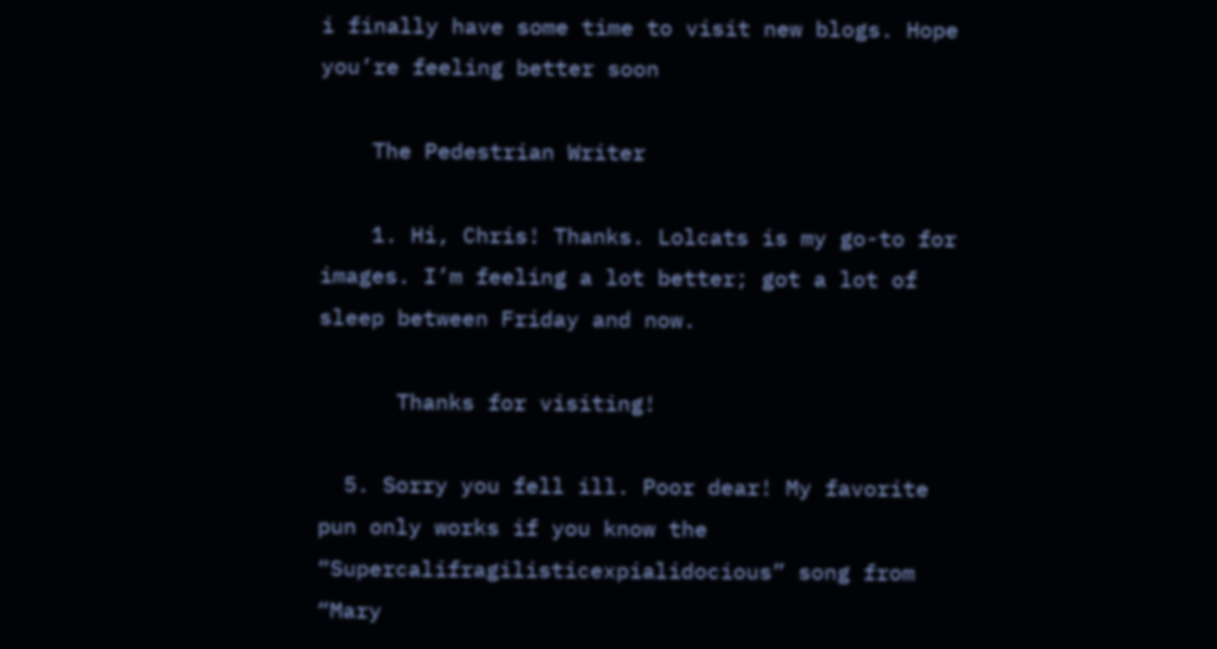i finally have some time to visit new blogs. Hope you’re feeling better soon

    The Pedestrian Writer

    1. Hi, Chris! Thanks. Lolcats is my go-to for images. I’m feeling a lot better; got a lot of sleep between Friday and now.

      Thanks for visiting!

  5. Sorry you fell ill. Poor dear! My favorite pun only works if you know the “Supercalifragilisticexpialidocious” song from “Mary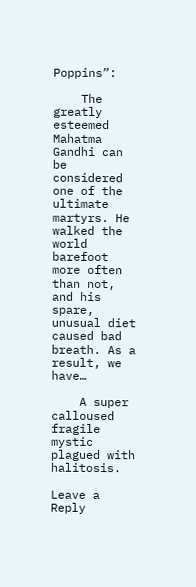Poppins”:

    The greatly esteemed Mahatma Gandhi can be considered one of the ultimate martyrs. He walked the world barefoot more often than not, and his spare, unusual diet caused bad breath. As a result, we have…

    A super calloused fragile mystic plagued with halitosis.

Leave a Reply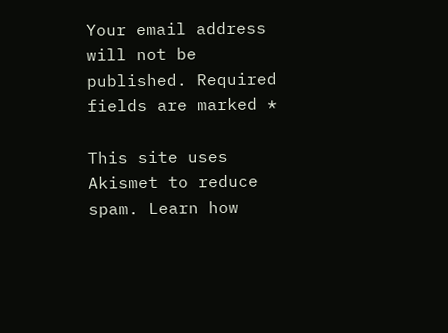Your email address will not be published. Required fields are marked *

This site uses Akismet to reduce spam. Learn how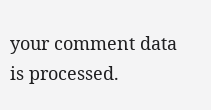your comment data is processed.